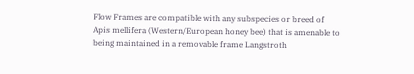Flow Frames are compatible with any subspecies or breed of Apis mellifera (Western/European honey bee) that is amenable to being maintained in a removable frame Langstroth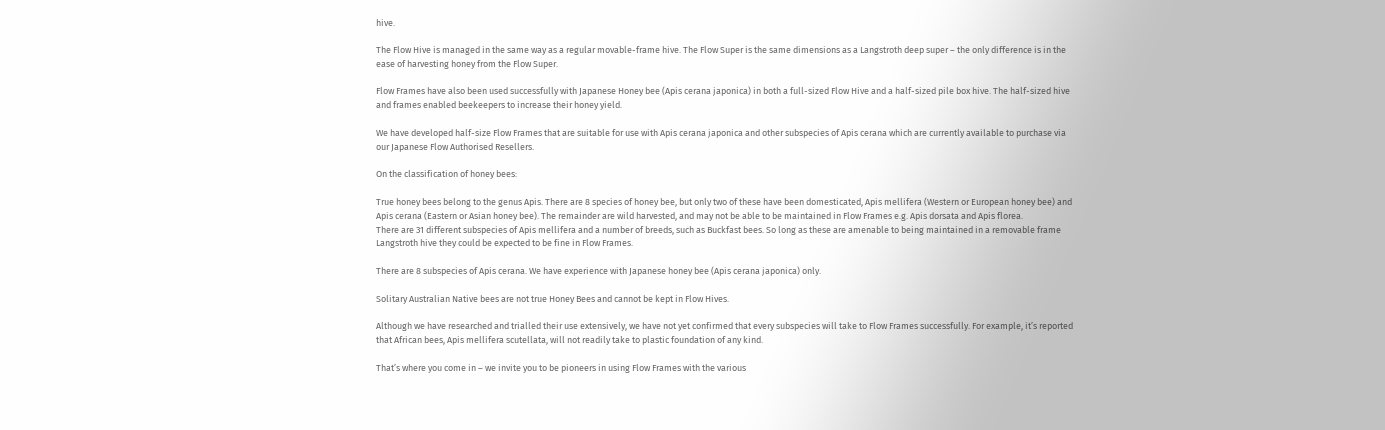hive.

The Flow Hive is managed in the same way as a regular movable-frame hive. The Flow Super is the same dimensions as a Langstroth deep super – the only difference is in the ease of harvesting honey from the Flow Super.

Flow Frames have also been used successfully with Japanese Honey bee (Apis cerana japonica) in both a full-sized Flow Hive and a half-sized pile box hive. The half-sized hive and frames enabled beekeepers to increase their honey yield.

We have developed half-size Flow Frames that are suitable for use with Apis cerana japonica and other subspecies of Apis cerana which are currently available to purchase via our Japanese Flow Authorised Resellers.

On the classification of honey bees:

True honey bees belong to the genus Apis. There are 8 species of honey bee, but only two of these have been domesticated, Apis mellifera (Western or European honey bee) and Apis cerana (Eastern or Asian honey bee). The remainder are wild harvested, and may not be able to be maintained in Flow Frames e.g. Apis dorsata and Apis florea.
There are 31 different subspecies of Apis mellifera and a number of breeds, such as Buckfast bees. So long as these are amenable to being maintained in a removable frame Langstroth hive they could be expected to be fine in Flow Frames.

There are 8 subspecies of Apis cerana. We have experience with Japanese honey bee (Apis cerana japonica) only.

Solitary Australian Native bees are not true Honey Bees and cannot be kept in Flow Hives.

Although we have researched and trialled their use extensively, we have not yet confirmed that every subspecies will take to Flow Frames successfully. For example, it’s reported that African bees, Apis mellifera scutellata, will not readily take to plastic foundation of any kind.

That’s where you come in – we invite you to be pioneers in using Flow Frames with the various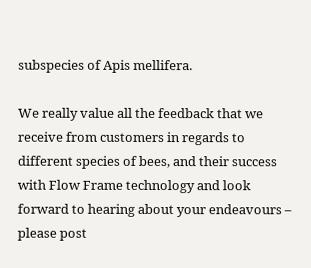subspecies of Apis mellifera.

We really value all the feedback that we receive from customers in regards to different species of bees, and their success with Flow Frame technology and look forward to hearing about your endeavours – please post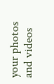your photos and videos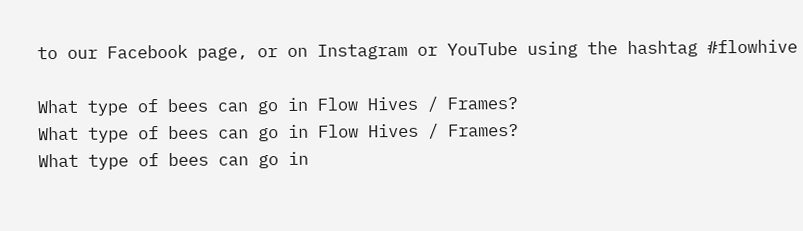to our Facebook page, or on Instagram or YouTube using the hashtag #flowhive

What type of bees can go in Flow Hives / Frames?
What type of bees can go in Flow Hives / Frames?
What type of bees can go in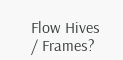Flow Hives / Frames?